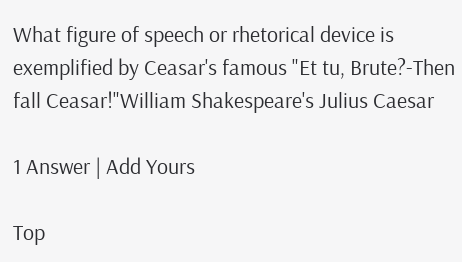What figure of speech or rhetorical device is exemplified by Ceasar's famous "Et tu, Brute?-Then fall Ceasar!"William Shakespeare's Julius Caesar

1 Answer | Add Yours

Top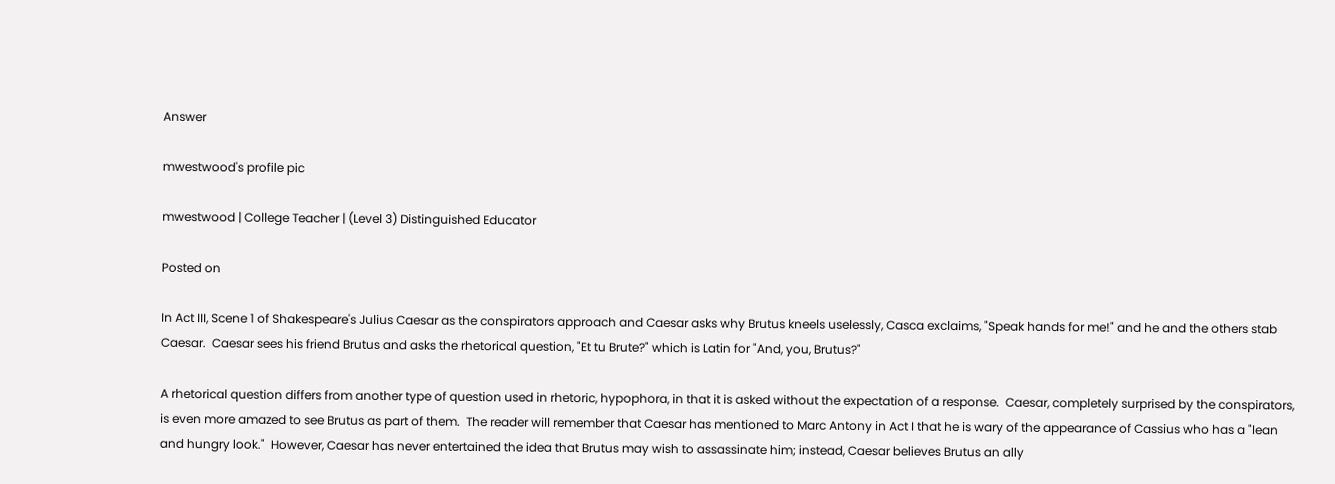Answer

mwestwood's profile pic

mwestwood | College Teacher | (Level 3) Distinguished Educator

Posted on

In Act III, Scene 1 of Shakespeare's Julius Caesar as the conspirators approach and Caesar asks why Brutus kneels uselessly, Casca exclaims, "Speak hands for me!" and he and the others stab Caesar.  Caesar sees his friend Brutus and asks the rhetorical question, "Et tu Brute?" which is Latin for "And, you, Brutus?"

A rhetorical question differs from another type of question used in rhetoric, hypophora, in that it is asked without the expectation of a response.  Caesar, completely surprised by the conspirators, is even more amazed to see Brutus as part of them.  The reader will remember that Caesar has mentioned to Marc Antony in Act I that he is wary of the appearance of Cassius who has a "lean and hungry look."  However, Caesar has never entertained the idea that Brutus may wish to assassinate him; instead, Caesar believes Brutus an ally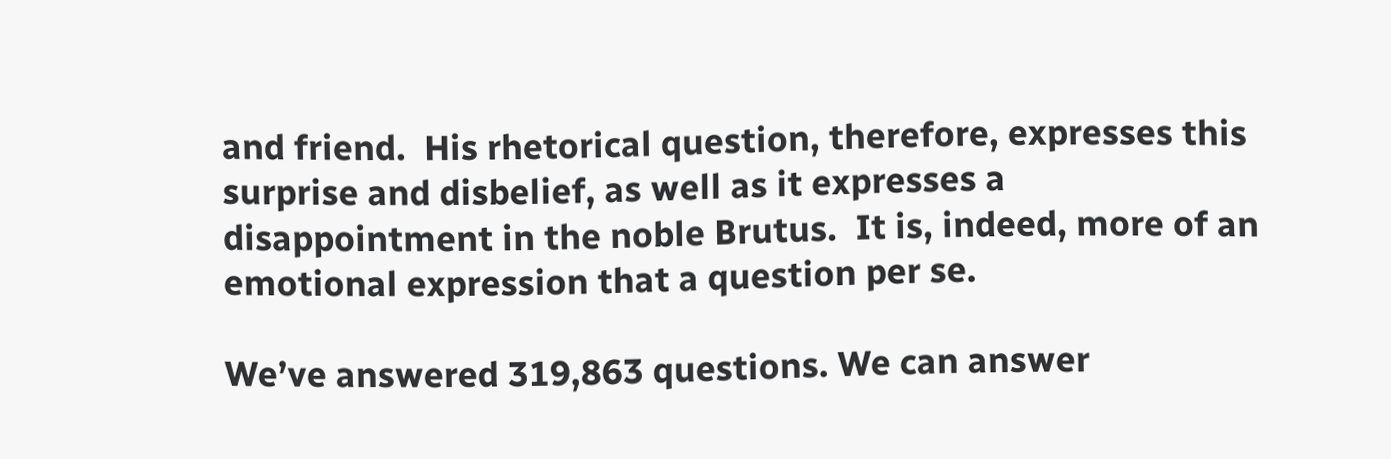and friend.  His rhetorical question, therefore, expresses this surprise and disbelief, as well as it expresses a disappointment in the noble Brutus.  It is, indeed, more of an emotional expression that a question per se.

We’ve answered 319,863 questions. We can answer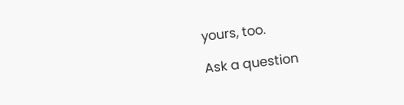yours, too.

Ask a question